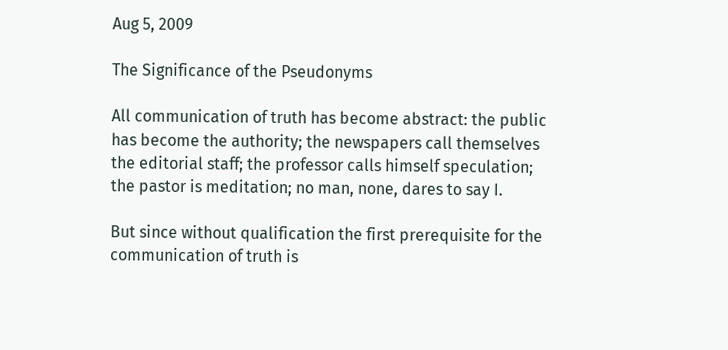Aug 5, 2009

The Significance of the Pseudonyms

All communication of truth has become abstract: the public has become the authority; the newspapers call themselves the editorial staff; the professor calls himself speculation; the pastor is meditation; no man, none, dares to say I.

But since without qualification the first prerequisite for the communication of truth is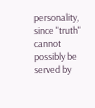personality, since "truth" cannot possibly be served by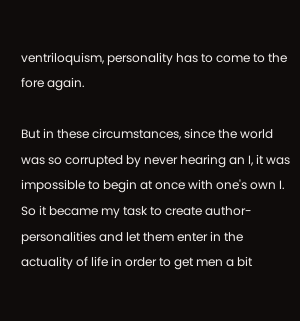ventriloquism, personality has to come to the fore again.

But in these circumstances, since the world was so corrupted by never hearing an I, it was impossible to begin at once with one's own I. So it became my task to create author-personalities and let them enter in the actuality of life in order to get men a bit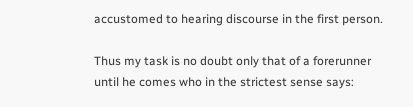accustomed to hearing discourse in the first person.

Thus my task is no doubt only that of a forerunner until he comes who in the strictest sense says: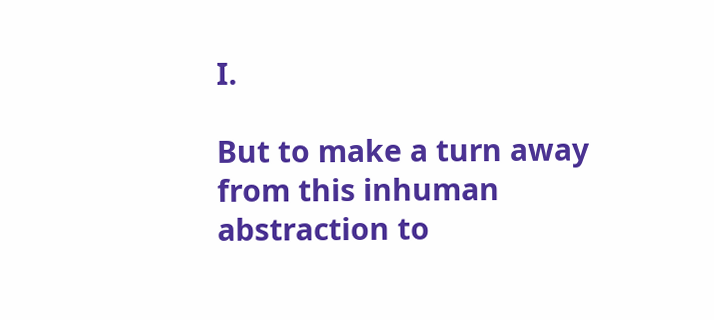I.

But to make a turn away from this inhuman abstraction to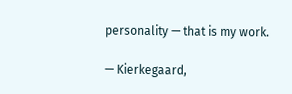personality — that is my work.

— Kierkegaard,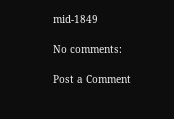mid-1849

No comments:

Post a Comment